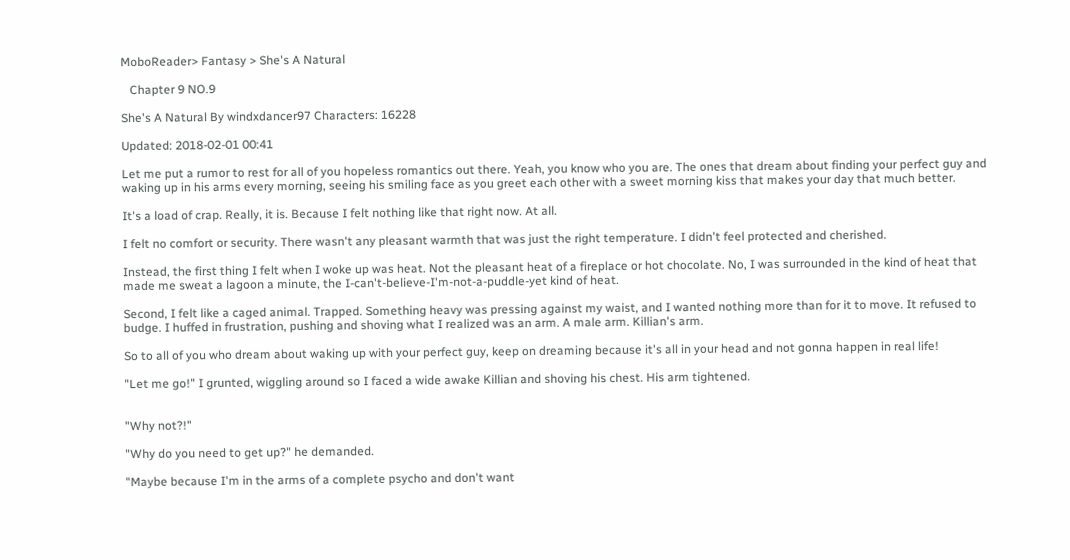MoboReader> Fantasy > She's A Natural

   Chapter 9 NO.9

She's A Natural By windxdancer97 Characters: 16228

Updated: 2018-02-01 00:41

Let me put a rumor to rest for all of you hopeless romantics out there. Yeah, you know who you are. The ones that dream about finding your perfect guy and waking up in his arms every morning, seeing his smiling face as you greet each other with a sweet morning kiss that makes your day that much better.

It's a load of crap. Really, it is. Because I felt nothing like that right now. At all.

I felt no comfort or security. There wasn't any pleasant warmth that was just the right temperature. I didn't feel protected and cherished.

Instead, the first thing I felt when I woke up was heat. Not the pleasant heat of a fireplace or hot chocolate. No, I was surrounded in the kind of heat that made me sweat a lagoon a minute, the I-can't-believe-I'm-not-a-puddle-yet kind of heat.

Second, I felt like a caged animal. Trapped. Something heavy was pressing against my waist, and I wanted nothing more than for it to move. It refused to budge. I huffed in frustration, pushing and shoving what I realized was an arm. A male arm. Killian's arm.

So to all of you who dream about waking up with your perfect guy, keep on dreaming because it's all in your head and not gonna happen in real life!

"Let me go!" I grunted, wiggling around so I faced a wide awake Killian and shoving his chest. His arm tightened.


"Why not?!"

"Why do you need to get up?" he demanded.

"Maybe because I'm in the arms of a complete psycho and don't want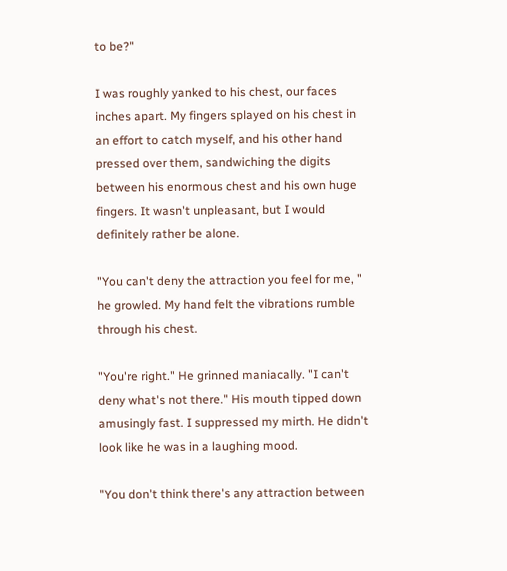to be?"

I was roughly yanked to his chest, our faces inches apart. My fingers splayed on his chest in an effort to catch myself, and his other hand pressed over them, sandwiching the digits between his enormous chest and his own huge fingers. It wasn't unpleasant, but I would definitely rather be alone.

"You can't deny the attraction you feel for me, " he growled. My hand felt the vibrations rumble through his chest.

"You're right." He grinned maniacally. "I can't deny what's not there." His mouth tipped down amusingly fast. I suppressed my mirth. He didn't look like he was in a laughing mood.

"You don't think there's any attraction between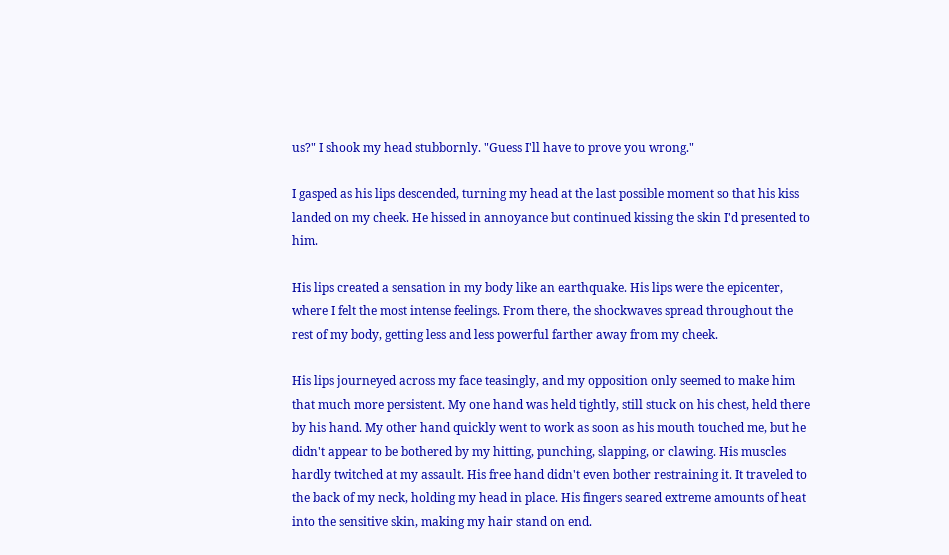us?" I shook my head stubbornly. "Guess I'll have to prove you wrong."

I gasped as his lips descended, turning my head at the last possible moment so that his kiss landed on my cheek. He hissed in annoyance but continued kissing the skin I'd presented to him.

His lips created a sensation in my body like an earthquake. His lips were the epicenter, where I felt the most intense feelings. From there, the shockwaves spread throughout the rest of my body, getting less and less powerful farther away from my cheek.

His lips journeyed across my face teasingly, and my opposition only seemed to make him that much more persistent. My one hand was held tightly, still stuck on his chest, held there by his hand. My other hand quickly went to work as soon as his mouth touched me, but he didn't appear to be bothered by my hitting, punching, slapping, or clawing. His muscles hardly twitched at my assault. His free hand didn't even bother restraining it. It traveled to the back of my neck, holding my head in place. His fingers seared extreme amounts of heat into the sensitive skin, making my hair stand on end.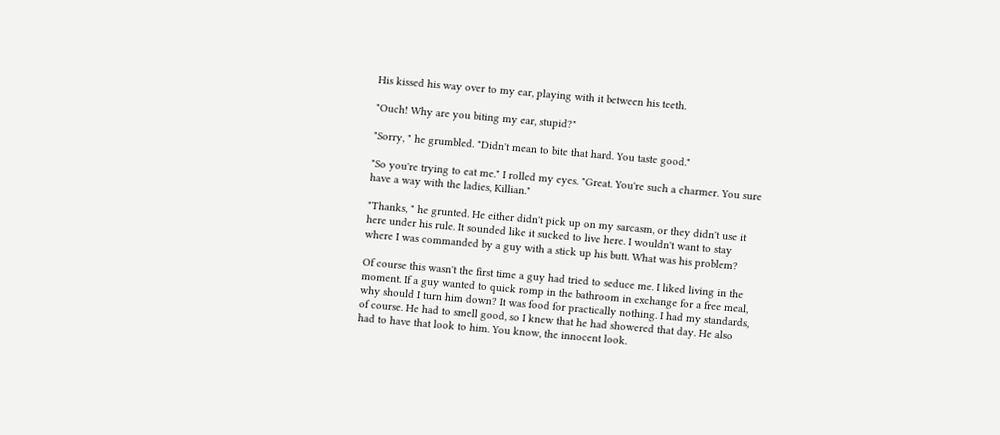His kissed his way over to my ear, playing with it between his teeth.

"Ouch! Why are you biting my ear, stupid?"

"Sorry, " he grumbled. "Didn't mean to bite that hard. You taste good."

"So you're trying to eat me." I rolled my eyes. "Great. You're such a charmer. You sure have a way with the ladies, Killian."

"Thanks, " he grunted. He either didn't pick up on my sarcasm, or they didn't use it here under his rule. It sounded like it sucked to live here. I wouldn't want to stay where I was commanded by a guy with a stick up his butt. What was his problem?

Of course this wasn't the first time a guy had tried to seduce me. I liked living in the moment. If a guy wanted to quick romp in the bathroom in exchange for a free meal, why should I turn him down? It was food for practically nothing. I had my standards, of course. He had to smell good, so I knew that he had showered that day. He also had to have that look to him. You know, the innocent look.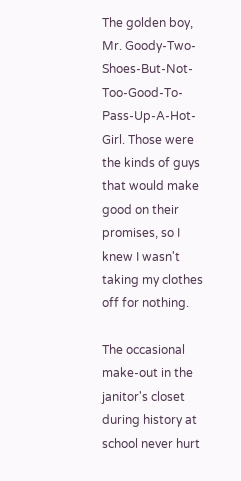The golden boy, Mr. Goody-Two-Shoes-But-Not-Too-Good-To-Pass-Up-A-Hot-Girl. Those were the kinds of guys that would make good on their promises, so I knew I wasn't taking my clothes off for nothing.

The occasional make-out in the janitor's closet during history at school never hurt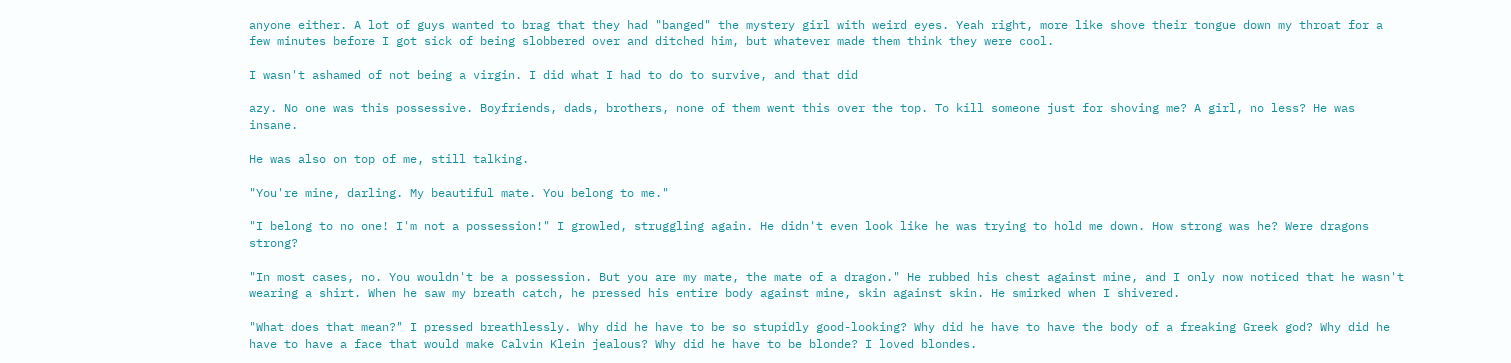anyone either. A lot of guys wanted to brag that they had "banged" the mystery girl with weird eyes. Yeah right, more like shove their tongue down my throat for a few minutes before I got sick of being slobbered over and ditched him, but whatever made them think they were cool.

I wasn't ashamed of not being a virgin. I did what I had to do to survive, and that did

azy. No one was this possessive. Boyfriends, dads, brothers, none of them went this over the top. To kill someone just for shoving me? A girl, no less? He was insane.

He was also on top of me, still talking.

"You're mine, darling. My beautiful mate. You belong to me."

"I belong to no one! I'm not a possession!" I growled, struggling again. He didn't even look like he was trying to hold me down. How strong was he? Were dragons strong?

"In most cases, no. You wouldn't be a possession. But you are my mate, the mate of a dragon." He rubbed his chest against mine, and I only now noticed that he wasn't wearing a shirt. When he saw my breath catch, he pressed his entire body against mine, skin against skin. He smirked when I shivered.

"What does that mean?" I pressed breathlessly. Why did he have to be so stupidly good-looking? Why did he have to have the body of a freaking Greek god? Why did he have to have a face that would make Calvin Klein jealous? Why did he have to be blonde? I loved blondes.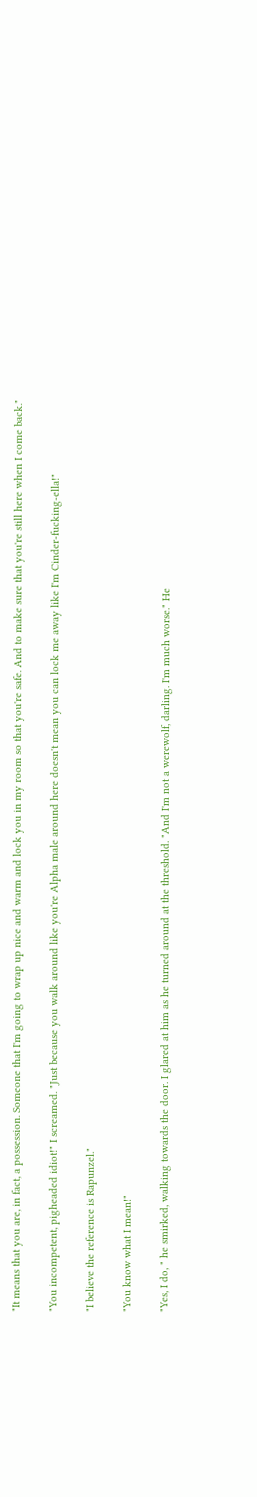"It means that you are, in fact, a possession. Someone that I'm going to wrap up nice and warm and lock you in my room so that you're safe. And to make sure that you're still here when I come back."

"You incompetent, pigheaded idiot!" I screamed. "Just because you walk around like you're Alpha male around here doesn't mean you can lock me away like I'm Cinder-fucking-ella!"

"I believe the reference is Rapunzel."

"You know what I mean!"

"Yes, I do, " he smirked, walking towards the door. I glared at him as he turned around at the threshold. "And I'm not a werewolf, darling. I'm much worse." He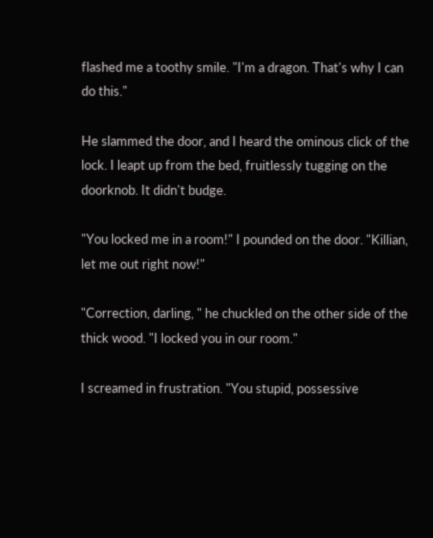flashed me a toothy smile. "I'm a dragon. That's why I can do this."

He slammed the door, and I heard the ominous click of the lock. I leapt up from the bed, fruitlessly tugging on the doorknob. It didn't budge.

"You locked me in a room!" I pounded on the door. "Killian, let me out right now!"

"Correction, darling, " he chuckled on the other side of the thick wood. "I locked you in our room."

I screamed in frustration. "You stupid, possessive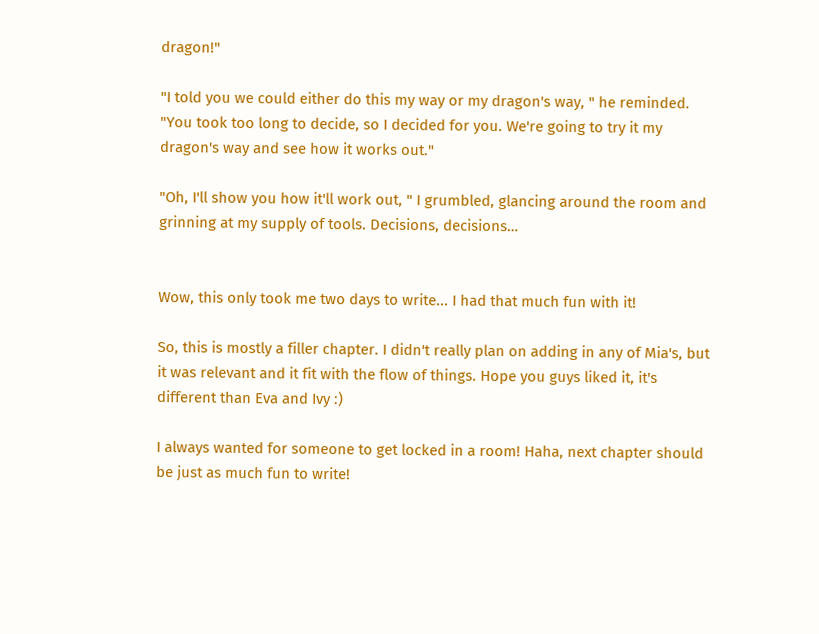dragon!"

"I told you we could either do this my way or my dragon's way, " he reminded. "You took too long to decide, so I decided for you. We're going to try it my dragon's way and see how it works out."

"Oh, I'll show you how it'll work out, " I grumbled, glancing around the room and grinning at my supply of tools. Decisions, decisions…


Wow, this only took me two days to write... I had that much fun with it!

So, this is mostly a filler chapter. I didn't really plan on adding in any of Mia's, but it was relevant and it fit with the flow of things. Hope you guys liked it, it's different than Eva and Ivy :)

I always wanted for someone to get locked in a room! Haha, next chapter should be just as much fun to write!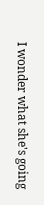I wonder what she's going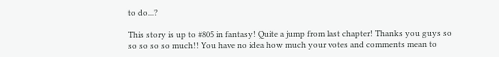to do...?

This story is up to #805 in fantasy! Quite a jump from last chapter! Thanks you guys so so so so so much!! You have no idea how much your votes and comments mean to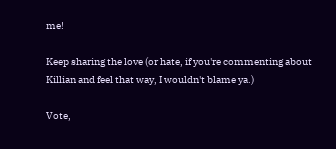me!

Keep sharing the love (or hate, if you're commenting about Killian and feel that way, I wouldn't blame ya.)

Vote,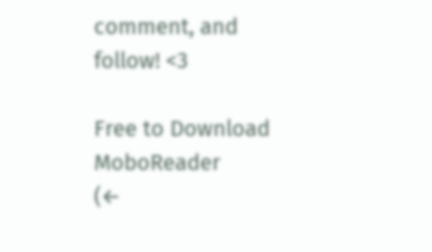comment, and follow! <3

Free to Download MoboReader
(←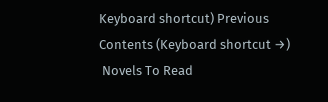Keyboard shortcut) Previous Contents (Keyboard shortcut →)
 Novels To Read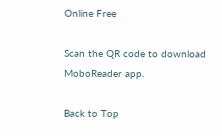Online Free

Scan the QR code to download MoboReader app.

Back to Top